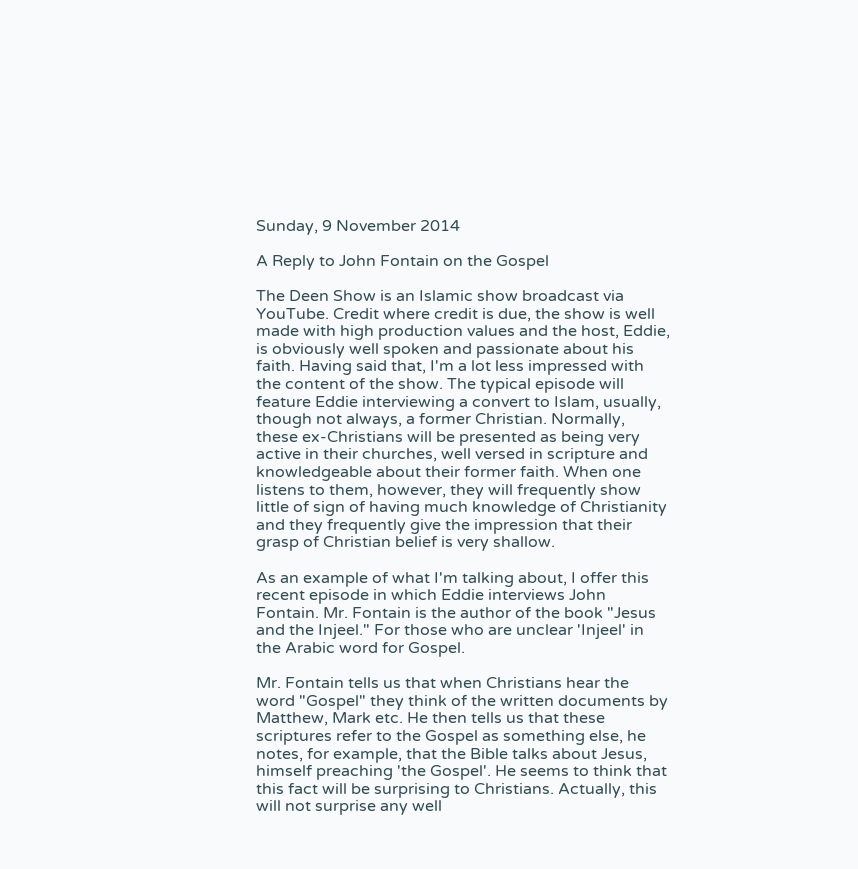Sunday, 9 November 2014

A Reply to John Fontain on the Gospel

The Deen Show is an Islamic show broadcast via YouTube. Credit where credit is due, the show is well made with high production values and the host, Eddie, is obviously well spoken and passionate about his faith. Having said that, I'm a lot less impressed with the content of the show. The typical episode will feature Eddie interviewing a convert to Islam, usually, though not always, a former Christian. Normally, these ex-Christians will be presented as being very active in their churches, well versed in scripture and knowledgeable about their former faith. When one listens to them, however, they will frequently show little of sign of having much knowledge of Christianity and they frequently give the impression that their grasp of Christian belief is very shallow.

As an example of what I'm talking about, I offer this recent episode in which Eddie interviews John Fontain. Mr. Fontain is the author of the book "Jesus and the Injeel." For those who are unclear 'Injeel' in the Arabic word for Gospel.

Mr. Fontain tells us that when Christians hear the word "Gospel" they think of the written documents by Matthew, Mark etc. He then tells us that these scriptures refer to the Gospel as something else, he notes, for example, that the Bible talks about Jesus, himself preaching 'the Gospel'. He seems to think that this fact will be surprising to Christians. Actually, this will not surprise any well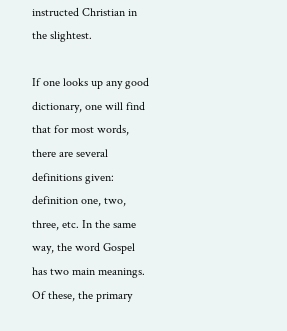instructed Christian in the slightest.

If one looks up any good dictionary, one will find that for most words, there are several definitions given: definition one, two, three, etc. In the same way, the word Gospel has two main meanings. Of these, the primary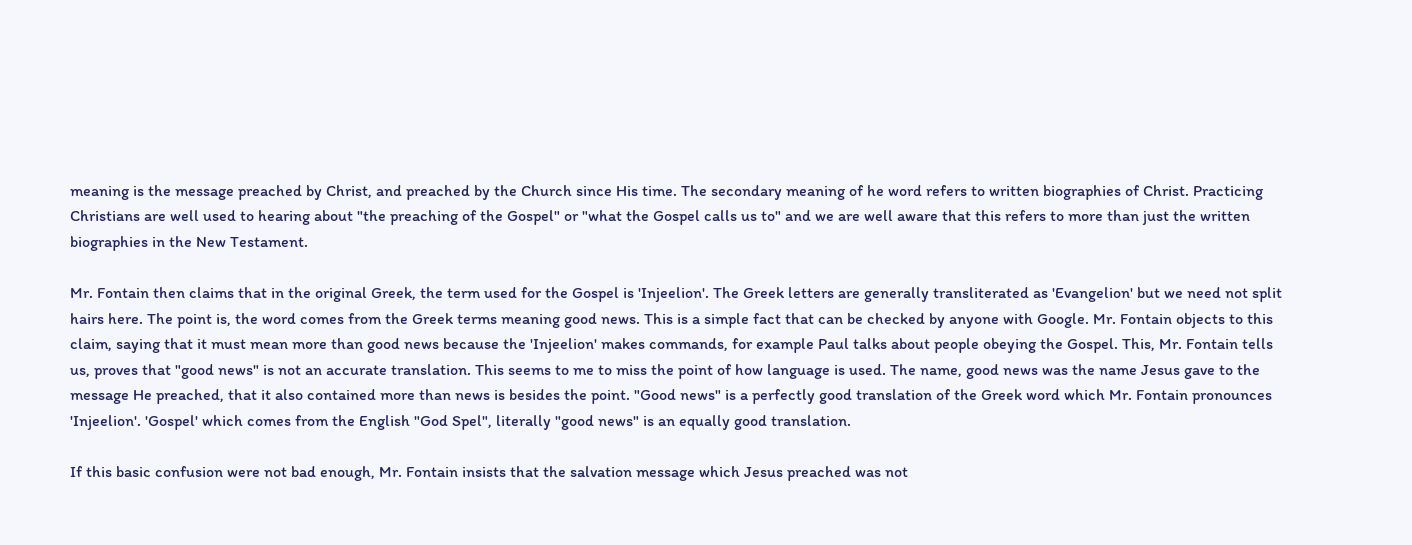meaning is the message preached by Christ, and preached by the Church since His time. The secondary meaning of he word refers to written biographies of Christ. Practicing Christians are well used to hearing about "the preaching of the Gospel" or "what the Gospel calls us to" and we are well aware that this refers to more than just the written biographies in the New Testament.

Mr. Fontain then claims that in the original Greek, the term used for the Gospel is 'Injeelion'. The Greek letters are generally transliterated as 'Evangelion' but we need not split hairs here. The point is, the word comes from the Greek terms meaning good news. This is a simple fact that can be checked by anyone with Google. Mr. Fontain objects to this claim, saying that it must mean more than good news because the 'Injeelion' makes commands, for example Paul talks about people obeying the Gospel. This, Mr. Fontain tells us, proves that "good news" is not an accurate translation. This seems to me to miss the point of how language is used. The name, good news was the name Jesus gave to the message He preached, that it also contained more than news is besides the point. "Good news" is a perfectly good translation of the Greek word which Mr. Fontain pronounces 'Injeelion'. 'Gospel' which comes from the English "God Spel", literally "good news" is an equally good translation.

If this basic confusion were not bad enough, Mr. Fontain insists that the salvation message which Jesus preached was not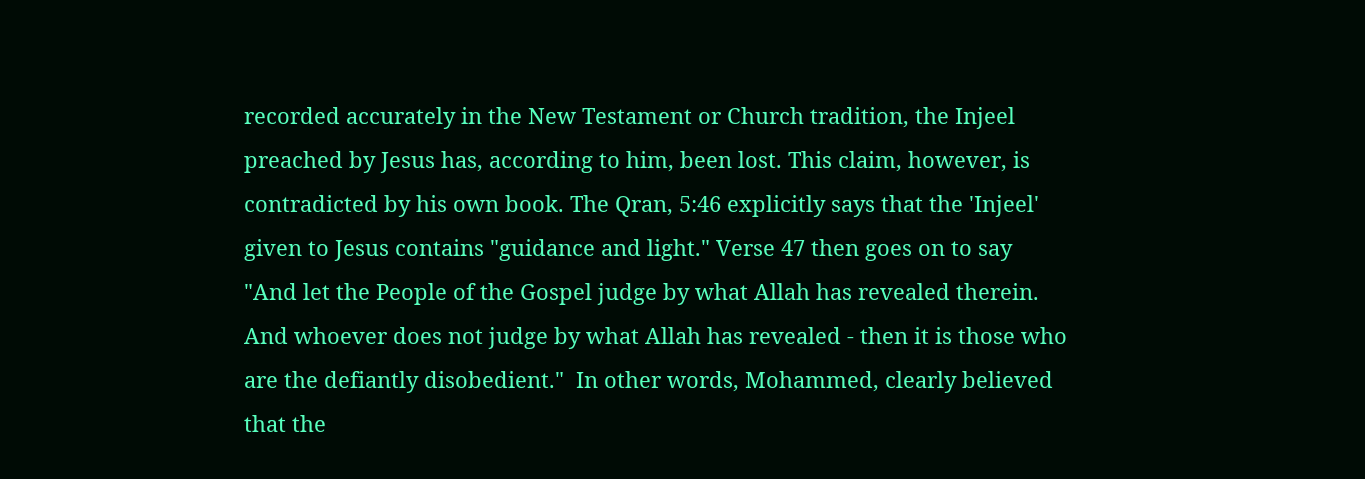recorded accurately in the New Testament or Church tradition, the Injeel preached by Jesus has, according to him, been lost. This claim, however, is contradicted by his own book. The Qran, 5:46 explicitly says that the 'Injeel' given to Jesus contains "guidance and light." Verse 47 then goes on to say "And let the People of the Gospel judge by what Allah has revealed therein. And whoever does not judge by what Allah has revealed - then it is those who are the defiantly disobedient."  In other words, Mohammed, clearly believed that the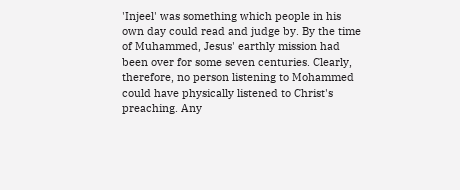'Injeel' was something which people in his own day could read and judge by. By the time of Muhammed, Jesus' earthly mission had been over for some seven centuries. Clearly, therefore, no person listening to Mohammed could have physically listened to Christ's preaching. Any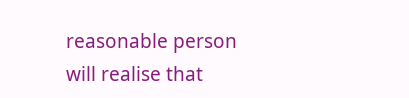reasonable person will realise that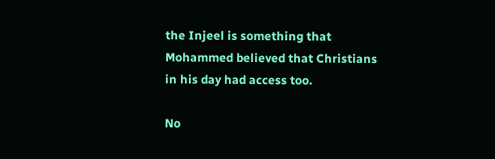the Injeel is something that Mohammed believed that Christians in his day had access too.

No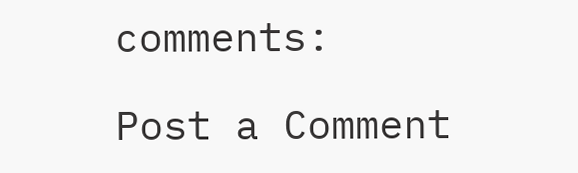comments:

Post a Comment